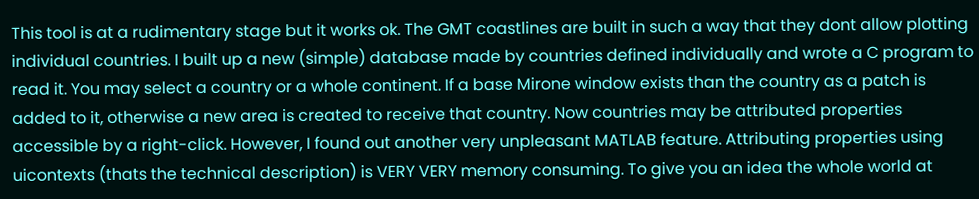This tool is at a rudimentary stage but it works ok. The GMT coastlines are built in such a way that they dont allow plotting individual countries. I built up a new (simple) database made by countries defined individually and wrote a C program to read it. You may select a country or a whole continent. If a base Mirone window exists than the country as a patch is added to it, otherwise a new area is created to receive that country. Now countries may be attributed properties accessible by a right-click. However, I found out another very unpleasant MATLAB feature. Attributing properties using uicontexts (thats the technical description) is VERY VERY memory consuming. To give you an idea the whole world at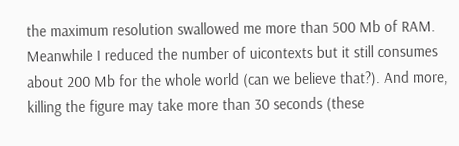the maximum resolution swallowed me more than 500 Mb of RAM. Meanwhile I reduced the number of uicontexts but it still consumes about 200 Mb for the whole world (can we believe that?). And more, killing the figure may take more than 30 seconds (these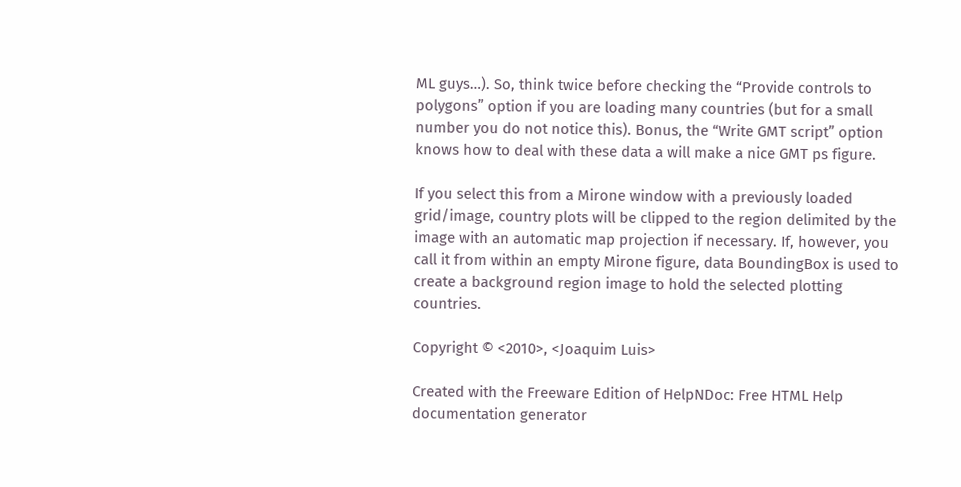ML guys…). So, think twice before checking the “Provide controls to polygons” option if you are loading many countries (but for a small number you do not notice this). Bonus, the “Write GMT script” option knows how to deal with these data a will make a nice GMT ps figure.

If you select this from a Mirone window with a previously loaded grid/image, country plots will be clipped to the region delimited by the image with an automatic map projection if necessary. If, however, you call it from within an empty Mirone figure, data BoundingBox is used to create a background region image to hold the selected plotting countries.

Copyright © <2010>, <Joaquim Luis>

Created with the Freeware Edition of HelpNDoc: Free HTML Help documentation generator